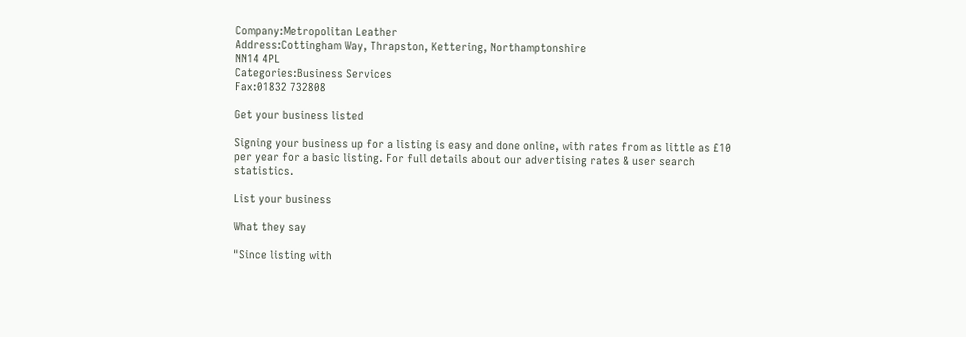Company:Metropolitan Leather
Address:Cottingham Way, Thrapston, Kettering, Northamptonshire
NN14 4PL
Categories:Business Services
Fax:01832 732808

Get your business listed

Signing your business up for a listing is easy and done online, with rates from as little as £10 per year for a basic listing. For full details about our advertising rates & user search statistics.

List your business

What they say

"Since listing with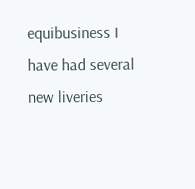equibusiness I have had several new liveries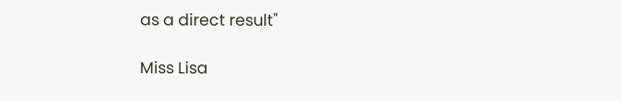as a direct result"

Miss Lisa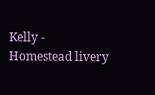Kelly - Homestead livery